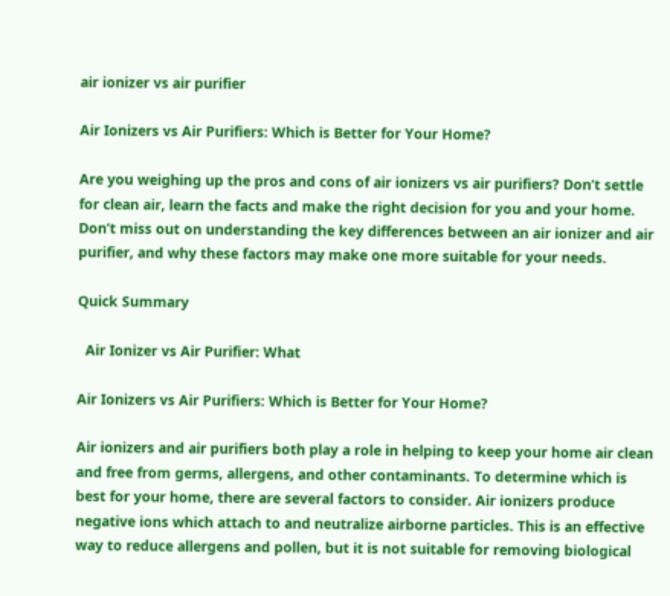air ionizer vs air purifier

Air Ionizers vs Air Purifiers: Which is Better for Your Home?

Are you weighing up the pros and cons of air ionizers vs air purifiers? Don’t settle for clean air, learn the facts and make the right decision for you and your home. Don’t miss out on understanding the key differences between an air ionizer and air purifier, and why these factors may make one more suitable for your needs.

Quick Summary

  Air Ionizer vs Air Purifier: What

Air Ionizers vs Air Purifiers: Which is Better for Your Home?

Air ionizers and air purifiers both play a role in helping to keep your home air clean and free from germs, allergens, and other contaminants. To determine which is best for your home, there are several factors to consider. Air ionizers produce negative ions which attach to and neutralize airborne particles. This is an effective way to reduce allergens and pollen, but it is not suitable for removing biological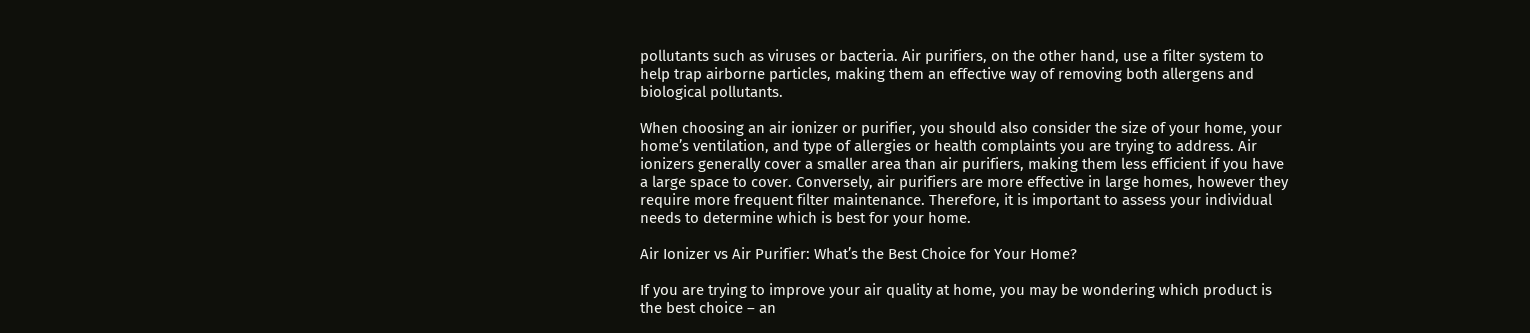pollutants such as viruses or bacteria. Air purifiers, on the other hand, use a filter system to help trap airborne particles, making them an effective way of removing both allergens and biological pollutants.

When choosing an air ionizer or purifier, you should also consider the size of your home, your home’s ventilation, and type of allergies or health complaints you are trying to address. Air ionizers generally cover a smaller area than air purifiers, making them less efficient if you have a large space to cover. Conversely, air purifiers are more effective in large homes, however they require more frequent filter maintenance. Therefore, it is important to assess your individual needs to determine which is best for your home.

Air Ionizer vs Air Purifier: What’s the Best Choice for Your Home?

If you are trying to improve your air quality at home, you may be wondering which product is the best choice – an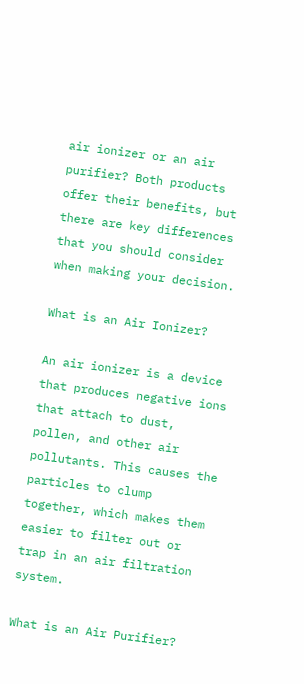air ionizer or an air purifier? Both products offer their benefits, but there are key differences that you should consider when making your decision.

What is an Air Ionizer?

An air ionizer is a device that produces negative ions that attach to dust, pollen, and other air pollutants. This causes the particles to clump together, which makes them easier to filter out or trap in an air filtration system.

What is an Air Purifier?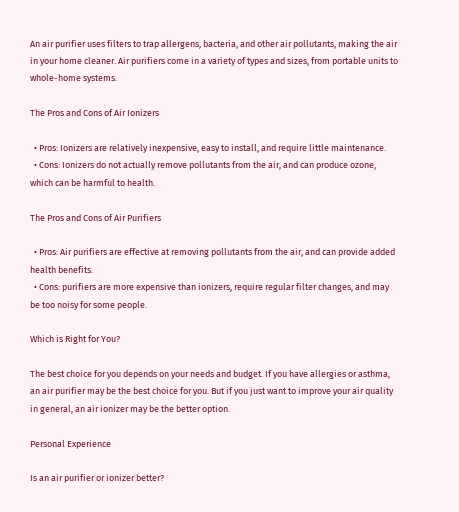An air purifier uses filters to trap allergens, bacteria, and other air pollutants, making the air in your home cleaner. Air purifiers come in a variety of types and sizes, from portable units to whole-home systems.

The Pros and Cons of Air Ionizers

  • Pros: Ionizers are relatively inexpensive, easy to install, and require little maintenance.
  • Cons: Ionizers do not actually remove pollutants from the air, and can produce ozone, which can be harmful to health.

The Pros and Cons of Air Purifiers

  • Pros: Air purifiers are effective at removing pollutants from the air, and can provide added health benefits.
  • Cons: purifiers are more expensive than ionizers, require regular filter changes, and may be too noisy for some people.

Which is Right for You?

The best choice for you depends on your needs and budget. If you have allergies or asthma, an air purifier may be the best choice for you. But if you just want to improve your air quality in general, an air ionizer may be the better option.

Personal Experience

Is an air purifier or ionizer better?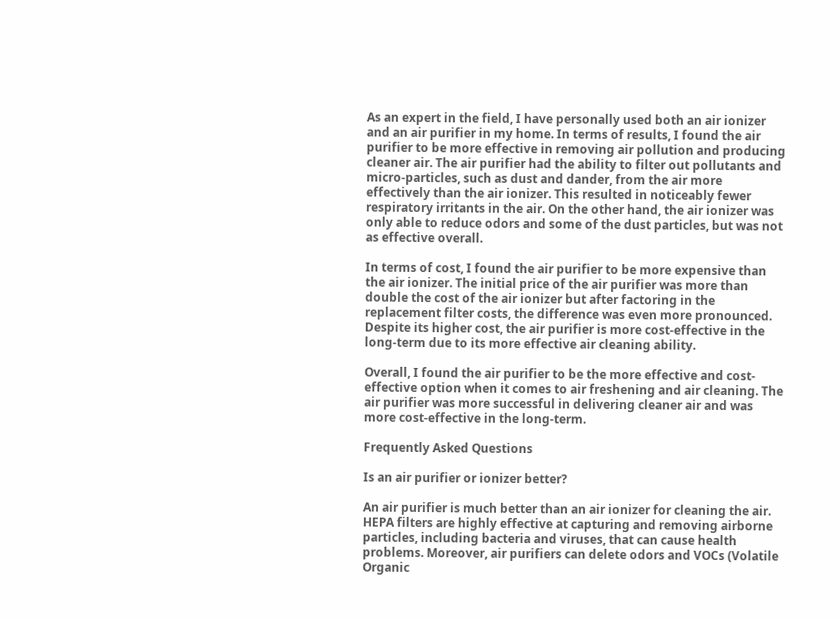As an expert in the field, I have personally used both an air ionizer and an air purifier in my home. In terms of results, I found the air purifier to be more effective in removing air pollution and producing cleaner air. The air purifier had the ability to filter out pollutants and micro-particles, such as dust and dander, from the air more effectively than the air ionizer. This resulted in noticeably fewer respiratory irritants in the air. On the other hand, the air ionizer was only able to reduce odors and some of the dust particles, but was not as effective overall.

In terms of cost, I found the air purifier to be more expensive than the air ionizer. The initial price of the air purifier was more than double the cost of the air ionizer but after factoring in the replacement filter costs, the difference was even more pronounced. Despite its higher cost, the air purifier is more cost-effective in the long-term due to its more effective air cleaning ability.

Overall, I found the air purifier to be the more effective and cost-effective option when it comes to air freshening and air cleaning. The air purifier was more successful in delivering cleaner air and was more cost-effective in the long-term.

Frequently Asked Questions

Is an air purifier or ionizer better?

An air purifier is much better than an air ionizer for cleaning the air. HEPA filters are highly effective at capturing and removing airborne particles, including bacteria and viruses, that can cause health problems. Moreover, air purifiers can delete odors and VOCs (Volatile Organic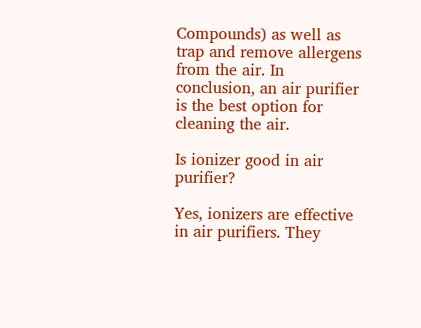Compounds) as well as trap and remove allergens from the air. In conclusion, an air purifier is the best option for cleaning the air.

Is ionizer good in air purifier?

Yes, ionizers are effective in air purifiers. They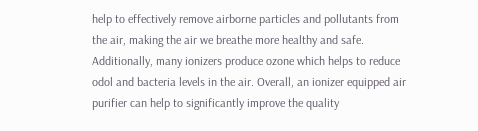help to effectively remove airborne particles and pollutants from the air, making the air we breathe more healthy and safe. Additionally, many ionizers produce ozone which helps to reduce odol and bacteria levels in the air. Overall, an ionizer equipped air purifier can help to significantly improve the quality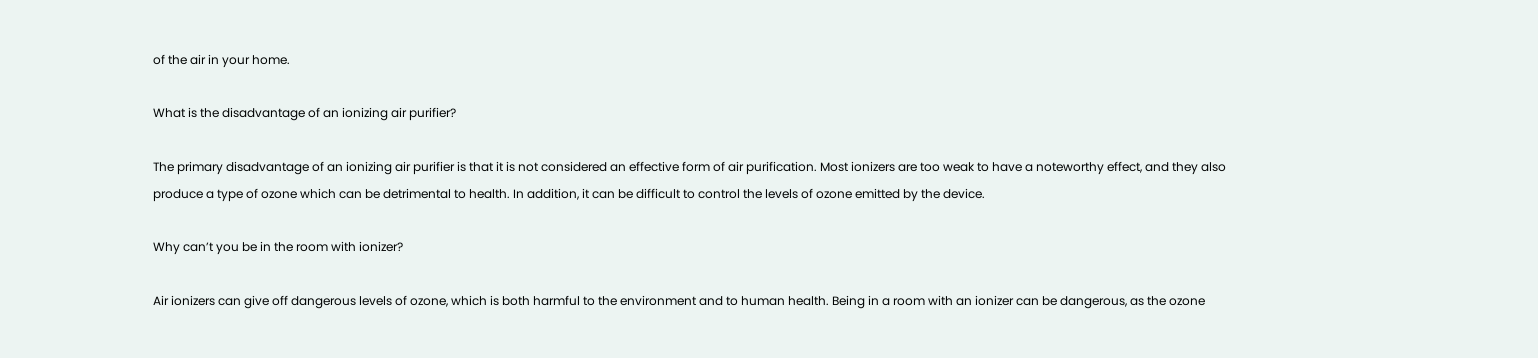of the air in your home.

What is the disadvantage of an ionizing air purifier?

The primary disadvantage of an ionizing air purifier is that it is not considered an effective form of air purification. Most ionizers are too weak to have a noteworthy effect, and they also produce a type of ozone which can be detrimental to health. In addition, it can be difficult to control the levels of ozone emitted by the device.

Why can’t you be in the room with ionizer?

Air ionizers can give off dangerous levels of ozone, which is both harmful to the environment and to human health. Being in a room with an ionizer can be dangerous, as the ozone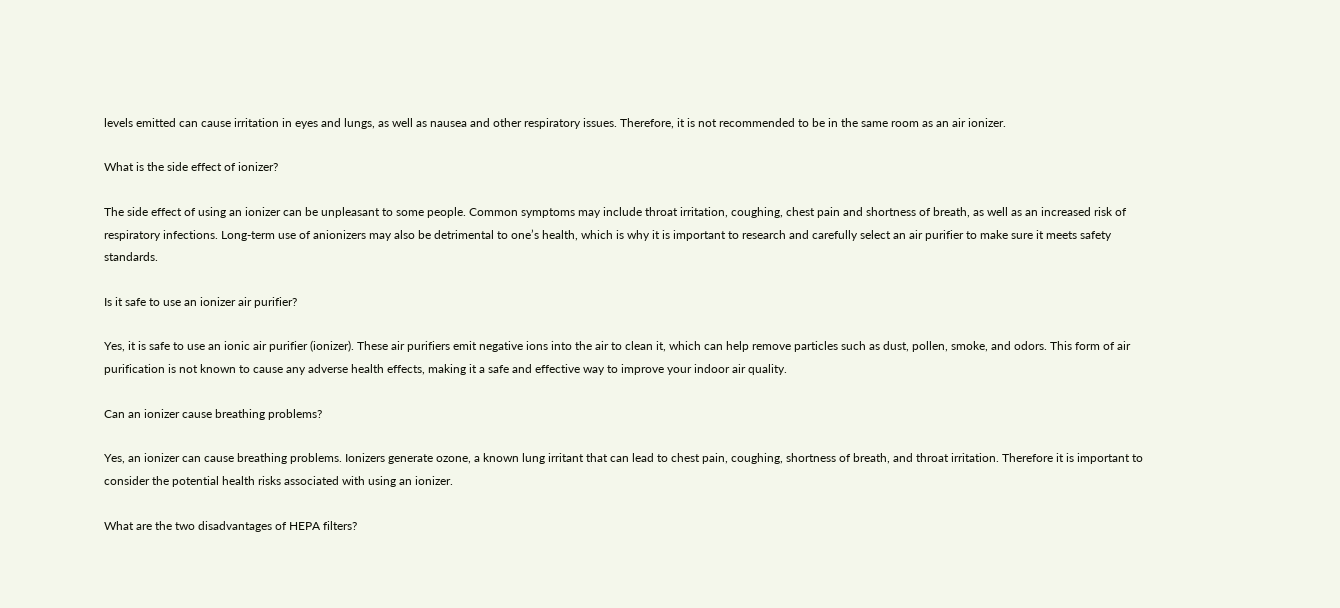levels emitted can cause irritation in eyes and lungs, as well as nausea and other respiratory issues. Therefore, it is not recommended to be in the same room as an air ionizer.

What is the side effect of ionizer?

The side effect of using an ionizer can be unpleasant to some people. Common symptoms may include throat irritation, coughing, chest pain and shortness of breath, as well as an increased risk of respiratory infections. Long-term use of anionizers may also be detrimental to one’s health, which is why it is important to research and carefully select an air purifier to make sure it meets safety standards.

Is it safe to use an ionizer air purifier?

Yes, it is safe to use an ionic air purifier (ionizer). These air purifiers emit negative ions into the air to clean it, which can help remove particles such as dust, pollen, smoke, and odors. This form of air purification is not known to cause any adverse health effects, making it a safe and effective way to improve your indoor air quality.

Can an ionizer cause breathing problems?

Yes, an ionizer can cause breathing problems. Ionizers generate ozone, a known lung irritant that can lead to chest pain, coughing, shortness of breath, and throat irritation. Therefore it is important to consider the potential health risks associated with using an ionizer.

What are the two disadvantages of HEPA filters?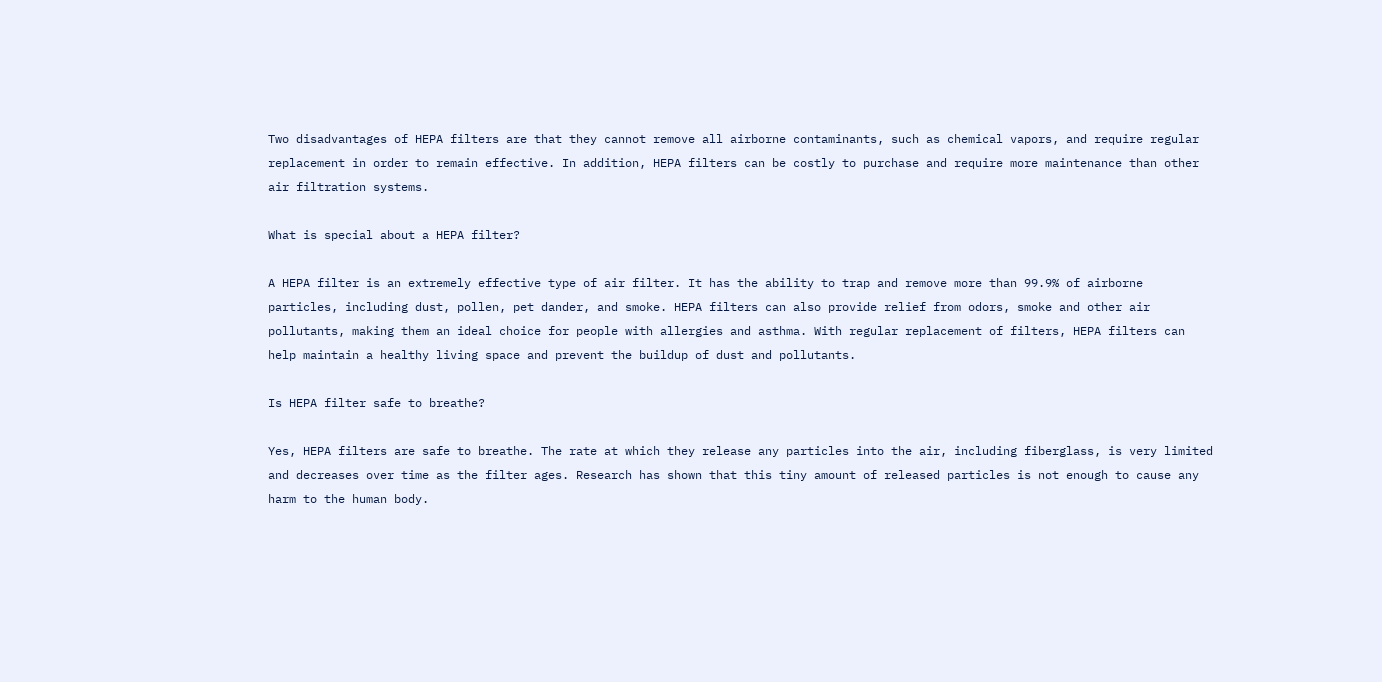Two disadvantages of HEPA filters are that they cannot remove all airborne contaminants, such as chemical vapors, and require regular replacement in order to remain effective. In addition, HEPA filters can be costly to purchase and require more maintenance than other air filtration systems.

What is special about a HEPA filter?

A HEPA filter is an extremely effective type of air filter. It has the ability to trap and remove more than 99.9% of airborne particles, including dust, pollen, pet dander, and smoke. HEPA filters can also provide relief from odors, smoke and other air pollutants, making them an ideal choice for people with allergies and asthma. With regular replacement of filters, HEPA filters can help maintain a healthy living space and prevent the buildup of dust and pollutants.

Is HEPA filter safe to breathe?

Yes, HEPA filters are safe to breathe. The rate at which they release any particles into the air, including fiberglass, is very limited and decreases over time as the filter ages. Research has shown that this tiny amount of released particles is not enough to cause any harm to the human body.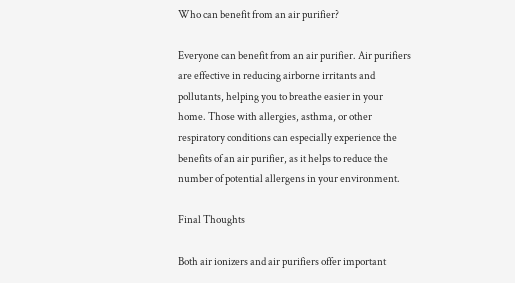Who can benefit from an air purifier?

Everyone can benefit from an air purifier. Air purifiers are effective in reducing airborne irritants and pollutants, helping you to breathe easier in your home. Those with allergies, asthma, or other respiratory conditions can especially experience the benefits of an air purifier, as it helps to reduce the number of potential allergens in your environment.

Final Thoughts

Both air ionizers and air purifiers offer important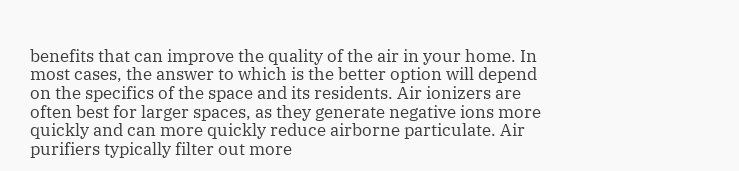benefits that can improve the quality of the air in your home. In most cases, the answer to which is the better option will depend on the specifics of the space and its residents. Air ionizers are often best for larger spaces, as they generate negative ions more quickly and can more quickly reduce airborne particulate. Air purifiers typically filter out more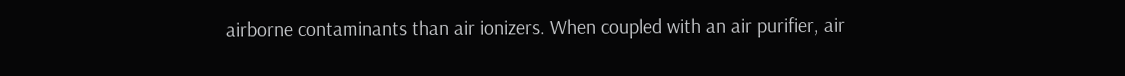airborne contaminants than air ionizers. When coupled with an air purifier, air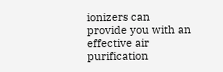ionizers can provide you with an effective air purification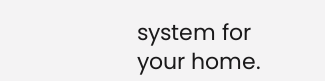system for your home.